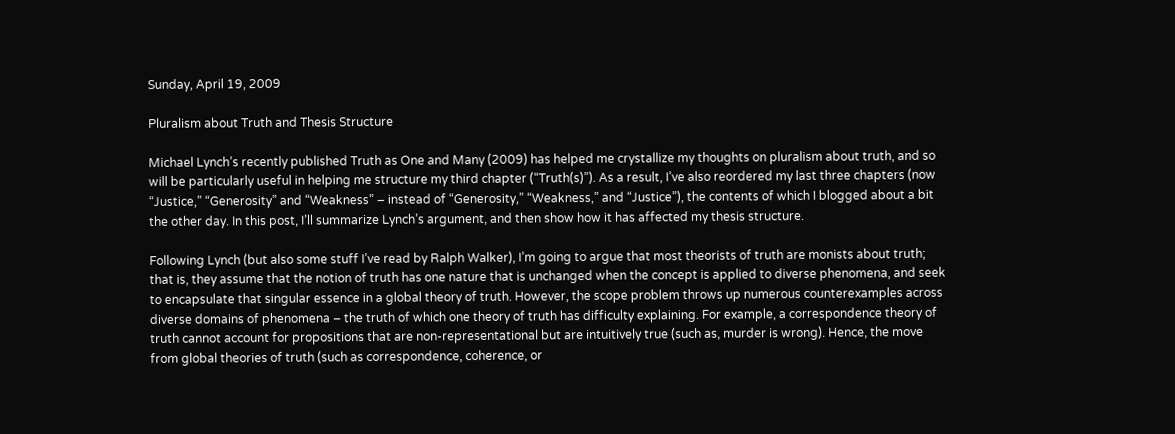Sunday, April 19, 2009

Pluralism about Truth and Thesis Structure

Michael Lynch’s recently published Truth as One and Many (2009) has helped me crystallize my thoughts on pluralism about truth, and so will be particularly useful in helping me structure my third chapter (“Truth(s)”). As a result, I’ve also reordered my last three chapters (now “Justice,” “Generosity” and “Weakness” – instead of “Generosity,” “Weakness,” and “Justice”), the contents of which I blogged about a bit the other day. In this post, I’ll summarize Lynch’s argument, and then show how it has affected my thesis structure.

Following Lynch (but also some stuff I’ve read by Ralph Walker), I’m going to argue that most theorists of truth are monists about truth; that is, they assume that the notion of truth has one nature that is unchanged when the concept is applied to diverse phenomena, and seek to encapsulate that singular essence in a global theory of truth. However, the scope problem throws up numerous counterexamples across diverse domains of phenomena – the truth of which one theory of truth has difficulty explaining. For example, a correspondence theory of truth cannot account for propositions that are non-representational but are intuitively true (such as, murder is wrong). Hence, the move from global theories of truth (such as correspondence, coherence, or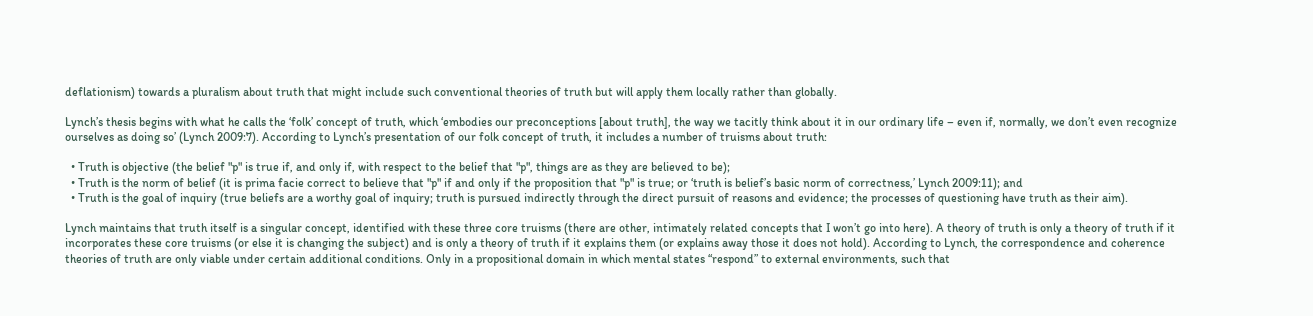deflationism) towards a pluralism about truth that might include such conventional theories of truth but will apply them locally rather than globally.

Lynch’s thesis begins with what he calls the ‘folk’ concept of truth, which ‘embodies our preconceptions [about truth], the way we tacitly think about it in our ordinary life – even if, normally, we don’t even recognize ourselves as doing so’ (Lynch 2009:7). According to Lynch’s presentation of our folk concept of truth, it includes a number of truisms about truth:

  • Truth is objective (the belief "p" is true if, and only if, with respect to the belief that "p", things are as they are believed to be);
  • Truth is the norm of belief (it is prima facie correct to believe that "p" if and only if the proposition that "p" is true; or ‘truth is belief’s basic norm of correctness,’ Lynch 2009:11); and
  • Truth is the goal of inquiry (true beliefs are a worthy goal of inquiry; truth is pursued indirectly through the direct pursuit of reasons and evidence; the processes of questioning have truth as their aim).

Lynch maintains that truth itself is a singular concept, identified with these three core truisms (there are other, intimately related concepts that I won’t go into here). A theory of truth is only a theory of truth if it incorporates these core truisms (or else it is changing the subject) and is only a theory of truth if it explains them (or explains away those it does not hold). According to Lynch, the correspondence and coherence theories of truth are only viable under certain additional conditions. Only in a propositional domain in which mental states “respond” to external environments, such that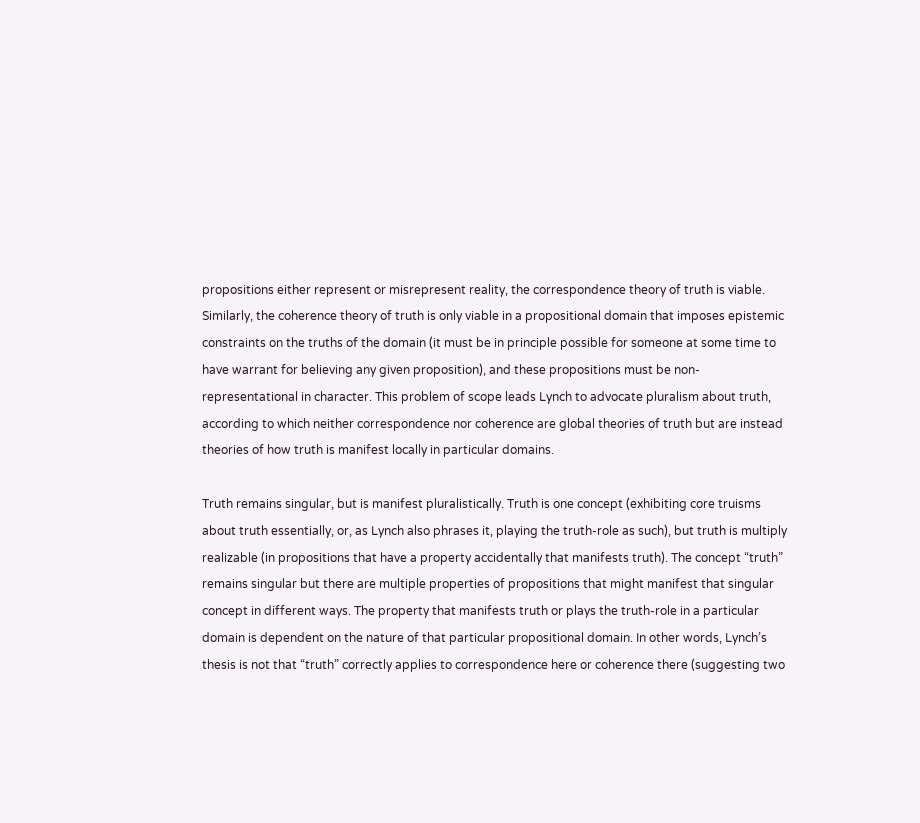propositions either represent or misrepresent reality, the correspondence theory of truth is viable. Similarly, the coherence theory of truth is only viable in a propositional domain that imposes epistemic constraints on the truths of the domain (it must be in principle possible for someone at some time to have warrant for believing any given proposition), and these propositions must be non-representational in character. This problem of scope leads Lynch to advocate pluralism about truth, according to which neither correspondence nor coherence are global theories of truth but are instead theories of how truth is manifest locally in particular domains.

Truth remains singular, but is manifest pluralistically. Truth is one concept (exhibiting core truisms about truth essentially, or, as Lynch also phrases it, playing the truth-role as such), but truth is multiply realizable (in propositions that have a property accidentally that manifests truth). The concept “truth” remains singular but there are multiple properties of propositions that might manifest that singular concept in different ways. The property that manifests truth or plays the truth-role in a particular domain is dependent on the nature of that particular propositional domain. In other words, Lynch’s thesis is not that “truth” correctly applies to correspondence here or coherence there (suggesting two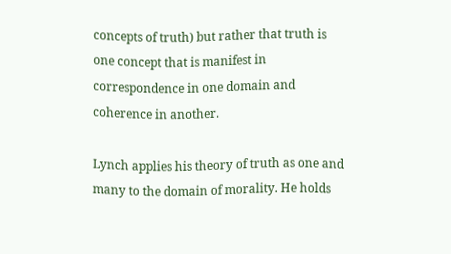concepts of truth) but rather that truth is one concept that is manifest in correspondence in one domain and coherence in another.

Lynch applies his theory of truth as one and many to the domain of morality. He holds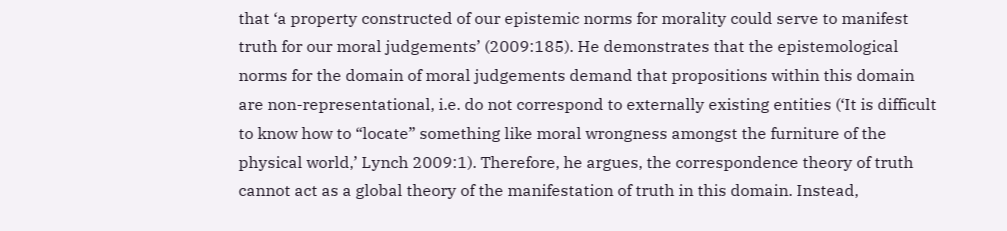that ‘a property constructed of our epistemic norms for morality could serve to manifest truth for our moral judgements’ (2009:185). He demonstrates that the epistemological norms for the domain of moral judgements demand that propositions within this domain are non-representational, i.e. do not correspond to externally existing entities (‘It is difficult to know how to “locate” something like moral wrongness amongst the furniture of the physical world,’ Lynch 2009:1). Therefore, he argues, the correspondence theory of truth cannot act as a global theory of the manifestation of truth in this domain. Instead,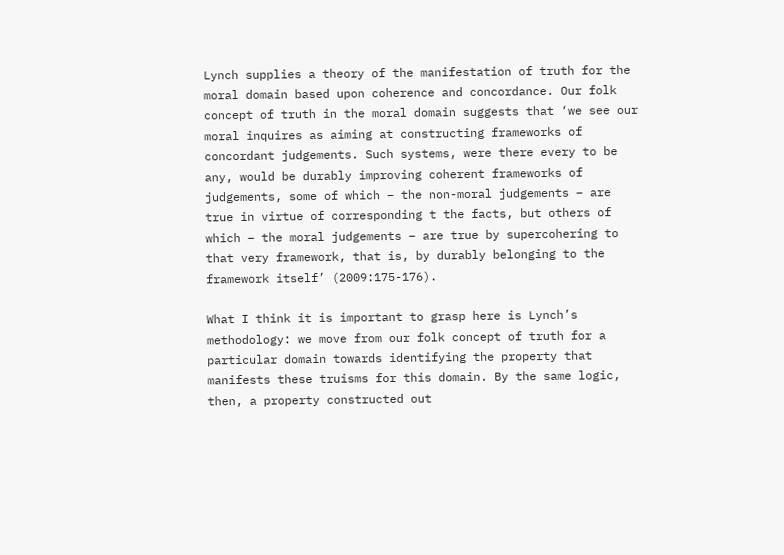Lynch supplies a theory of the manifestation of truth for the moral domain based upon coherence and concordance. Our folk concept of truth in the moral domain suggests that ‘we see our moral inquires as aiming at constructing frameworks of concordant judgements. Such systems, were there every to be any, would be durably improving coherent frameworks of judgements, some of which – the non-moral judgements – are true in virtue of corresponding t the facts, but others of which – the moral judgements – are true by supercohering to that very framework, that is, by durably belonging to the framework itself’ (2009:175-176).

What I think it is important to grasp here is Lynch’s methodology: we move from our folk concept of truth for a particular domain towards identifying the property that manifests these truisms for this domain. By the same logic, then, a property constructed out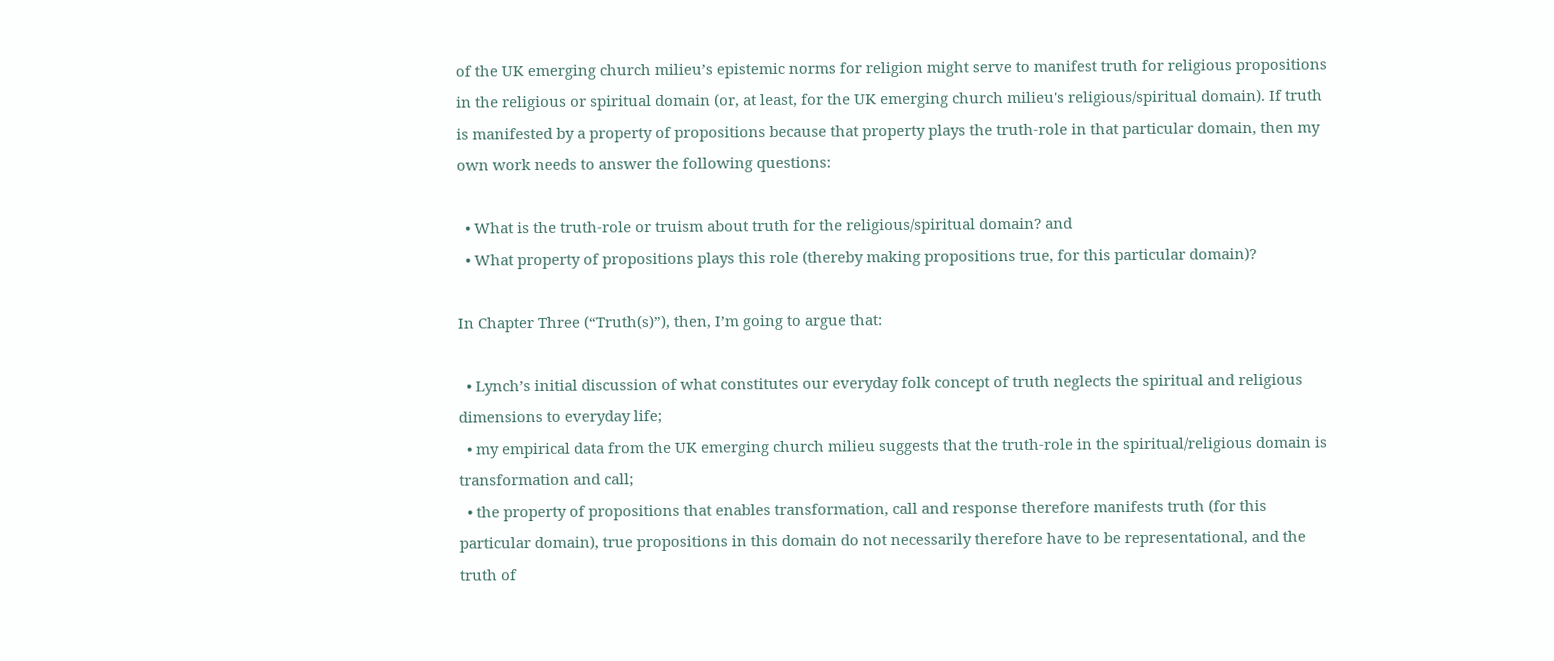of the UK emerging church milieu’s epistemic norms for religion might serve to manifest truth for religious propositions in the religious or spiritual domain (or, at least, for the UK emerging church milieu's religious/spiritual domain). If truth is manifested by a property of propositions because that property plays the truth-role in that particular domain, then my own work needs to answer the following questions:

  • What is the truth-role or truism about truth for the religious/spiritual domain? and
  • What property of propositions plays this role (thereby making propositions true, for this particular domain)?

In Chapter Three (“Truth(s)”), then, I’m going to argue that:

  • Lynch’s initial discussion of what constitutes our everyday folk concept of truth neglects the spiritual and religious dimensions to everyday life;
  • my empirical data from the UK emerging church milieu suggests that the truth-role in the spiritual/religious domain is transformation and call;
  • the property of propositions that enables transformation, call and response therefore manifests truth (for this particular domain), true propositions in this domain do not necessarily therefore have to be representational, and the truth of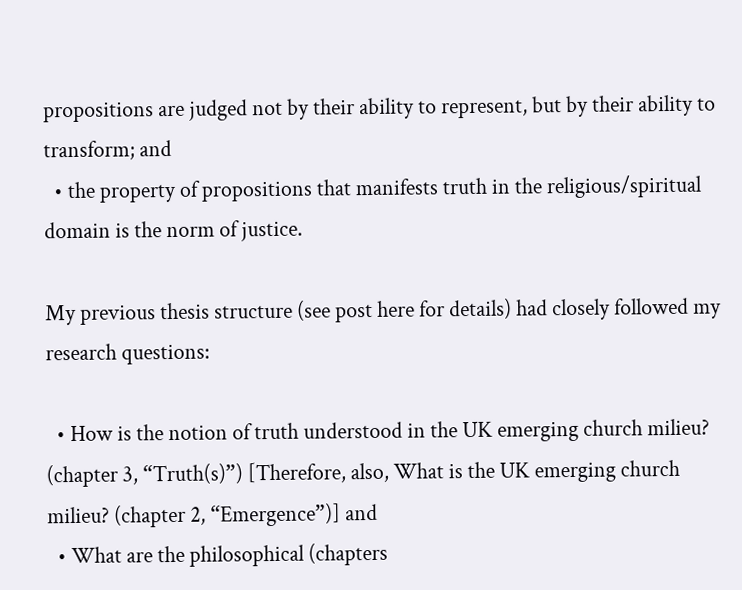propositions are judged not by their ability to represent, but by their ability to transform; and
  • the property of propositions that manifests truth in the religious/spiritual domain is the norm of justice.

My previous thesis structure (see post here for details) had closely followed my research questions:

  • How is the notion of truth understood in the UK emerging church milieu? (chapter 3, “Truth(s)”) [Therefore, also, What is the UK emerging church milieu? (chapter 2, “Emergence”)] and
  • What are the philosophical (chapters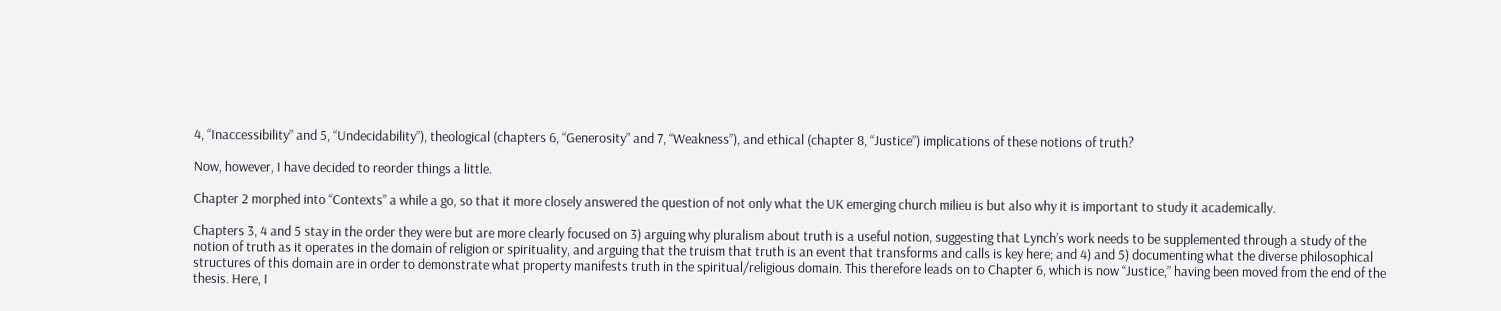4, “Inaccessibility” and 5, “Undecidability”), theological (chapters 6, “Generosity” and 7, “Weakness”), and ethical (chapter 8, “Justice”) implications of these notions of truth?

Now, however, I have decided to reorder things a little.

Chapter 2 morphed into “Contexts” a while a go, so that it more closely answered the question of not only what the UK emerging church milieu is but also why it is important to study it academically.

Chapters 3, 4 and 5 stay in the order they were but are more clearly focused on 3) arguing why pluralism about truth is a useful notion, suggesting that Lynch’s work needs to be supplemented through a study of the notion of truth as it operates in the domain of religion or spirituality, and arguing that the truism that truth is an event that transforms and calls is key here; and 4) and 5) documenting what the diverse philosophical structures of this domain are in order to demonstrate what property manifests truth in the spiritual/religious domain. This therefore leads on to Chapter 6, which is now “Justice,” having been moved from the end of the thesis. Here, I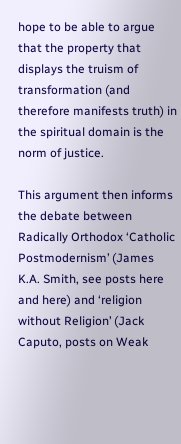hope to be able to argue that the property that displays the truism of transformation (and therefore manifests truth) in the spiritual domain is the norm of justice.

This argument then informs the debate between Radically Orthodox ‘Catholic Postmodernism’ (James K.A. Smith, see posts here and here) and ‘religion without Religion’ (Jack Caputo, posts on Weak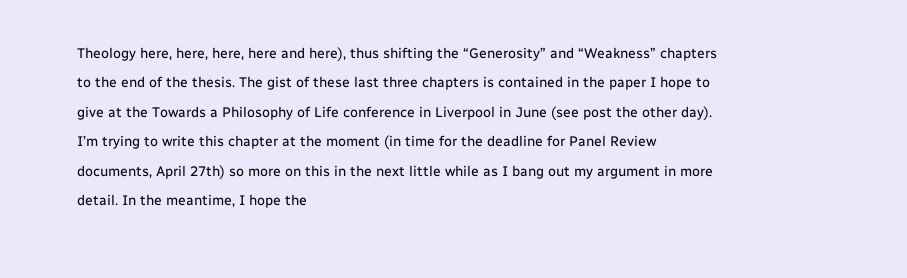Theology here, here, here, here and here), thus shifting the “Generosity” and “Weakness” chapters to the end of the thesis. The gist of these last three chapters is contained in the paper I hope to give at the Towards a Philosophy of Life conference in Liverpool in June (see post the other day). I’m trying to write this chapter at the moment (in time for the deadline for Panel Review documents, April 27th) so more on this in the next little while as I bang out my argument in more detail. In the meantime, I hope the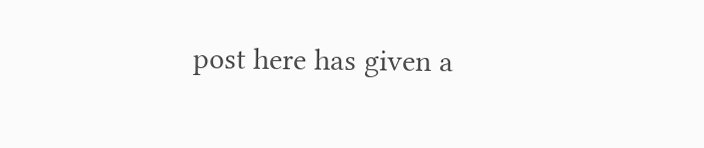post here has given a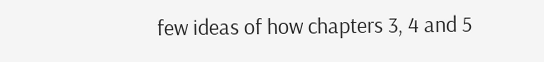few ideas of how chapters 3, 4 and 5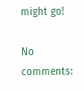might go!

No comments: